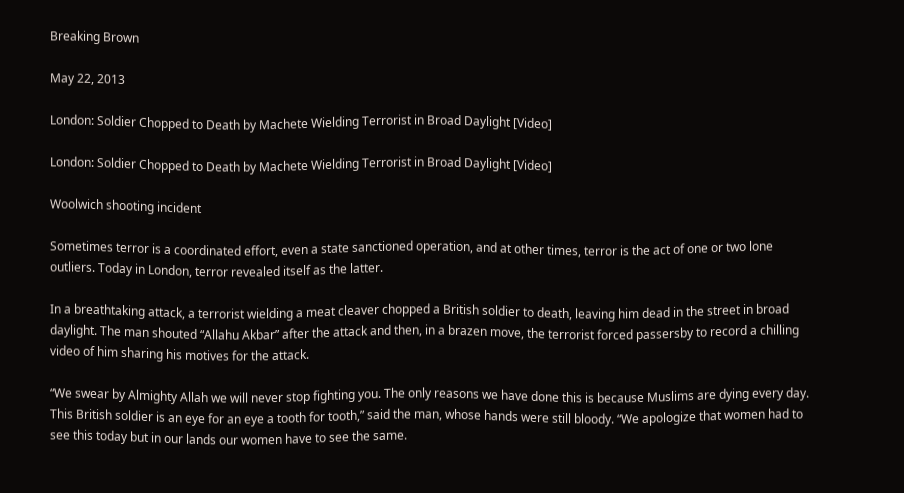Breaking Brown

May 22, 2013

London: Soldier Chopped to Death by Machete Wielding Terrorist in Broad Daylight [Video]

London: Soldier Chopped to Death by Machete Wielding Terrorist in Broad Daylight [Video]

Woolwich shooting incident

Sometimes terror is a coordinated effort, even a state sanctioned operation, and at other times, terror is the act of one or two lone outliers. Today in London, terror revealed itself as the latter.

In a breathtaking attack, a terrorist wielding a meat cleaver chopped a British soldier to death, leaving him dead in the street in broad daylight. The man shouted “Allahu Akbar” after the attack and then, in a brazen move, the terrorist forced passersby to record a chilling video of him sharing his motives for the attack.

“We swear by Almighty Allah we will never stop fighting you. The only reasons we have done this is because Muslims are dying every day. This British soldier is an eye for an eye a tooth for tooth,” said the man, whose hands were still bloody. “We apologize that women had to see this today but in our lands our women have to see the same.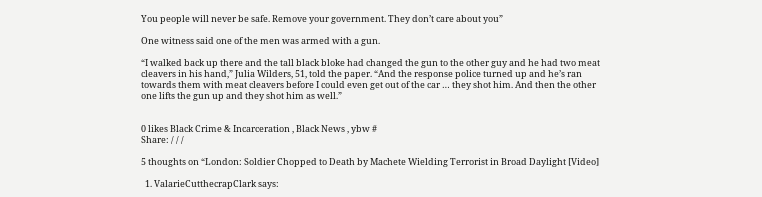You people will never be safe. Remove your government. They don’t care about you”

One witness said one of the men was armed with a gun.

“I walked back up there and the tall black bloke had changed the gun to the other guy and he had two meat cleavers in his hand,” Julia Wilders, 51, told the paper. “And the response police turned up and he’s ran towards them with meat cleavers before I could even get out of the car … they shot him. And then the other one lifts the gun up and they shot him as well.”


0 likes Black Crime & Incarceration , Black News , ybw #
Share: / / /

5 thoughts on “London: Soldier Chopped to Death by Machete Wielding Terrorist in Broad Daylight [Video]

  1. ValarieCutthecrapClark says: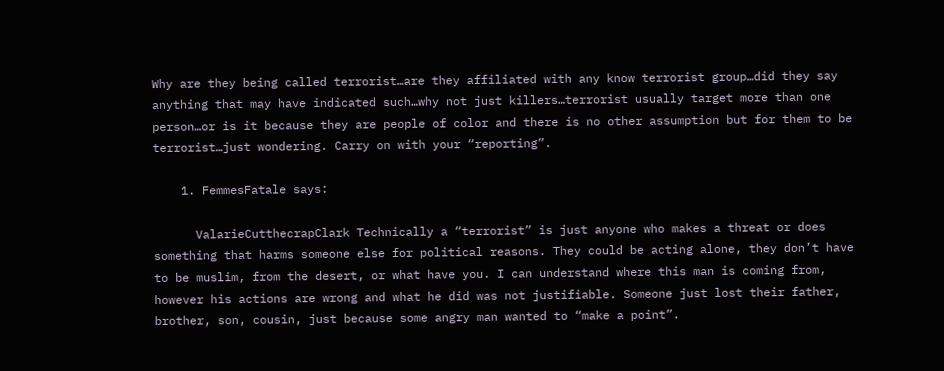Why are they being called terrorist…are they affiliated with any know terrorist group…did they say anything that may have indicated such…why not just killers…terrorist usually target more than one person…or is it because they are people of color and there is no other assumption but for them to be terrorist…just wondering. Carry on with your “reporting”.

    1. FemmesFatale says:

      ValarieCutthecrapClark Technically a “terrorist” is just anyone who makes a threat or does something that harms someone else for political reasons. They could be acting alone, they don’t have to be muslim, from the desert, or what have you. I can understand where this man is coming from, however his actions are wrong and what he did was not justifiable. Someone just lost their father, brother, son, cousin, just because some angry man wanted to “make a point”.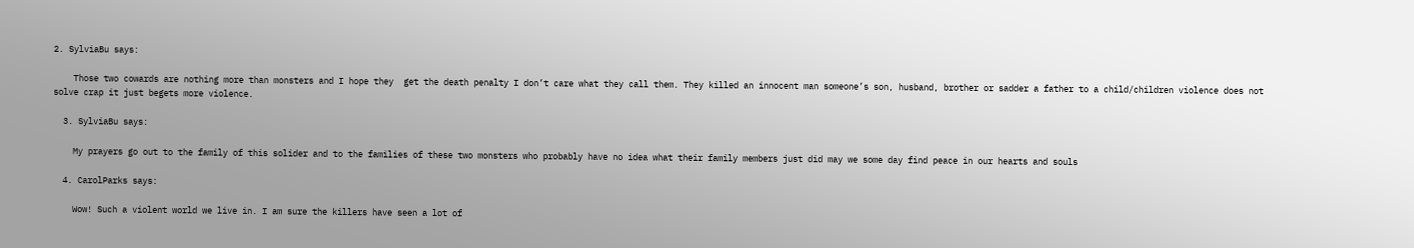2. SylviaBu says:

    Those two cowards are nothing more than monsters and I hope they  get the death penalty I don’t care what they call them. They killed an innocent man someone’s son, husband, brother or sadder a father to a child/children violence does not solve crap it just begets more violence.

  3. SylviaBu says:

    My prayers go out to the family of this solider and to the families of these two monsters who probably have no idea what their family members just did may we some day find peace in our hearts and souls

  4. CarolParks says:

    Wow! Such a violent world we live in. I am sure the killers have seen a lot of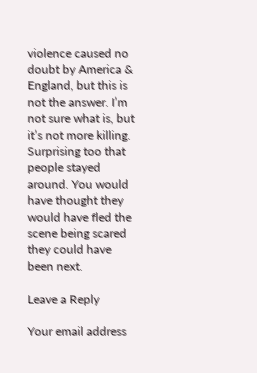violence caused no doubt by America & England, but this is not the answer. I’m not sure what is, but it’s not more killing. Surprising too that people stayed around. You would have thought they would have fled the scene being scared they could have been next.

Leave a Reply

Your email address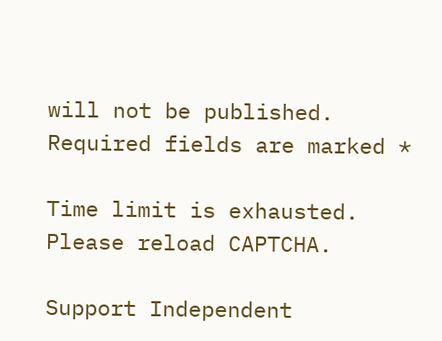will not be published. Required fields are marked *

Time limit is exhausted. Please reload CAPTCHA.

Support Independent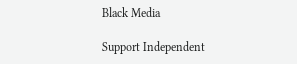Black Media

Support Independent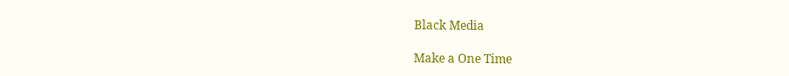Black Media

Make a One Time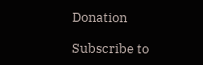Donation

Subscribe to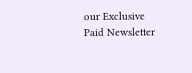our Exclusive Paid Newsletter